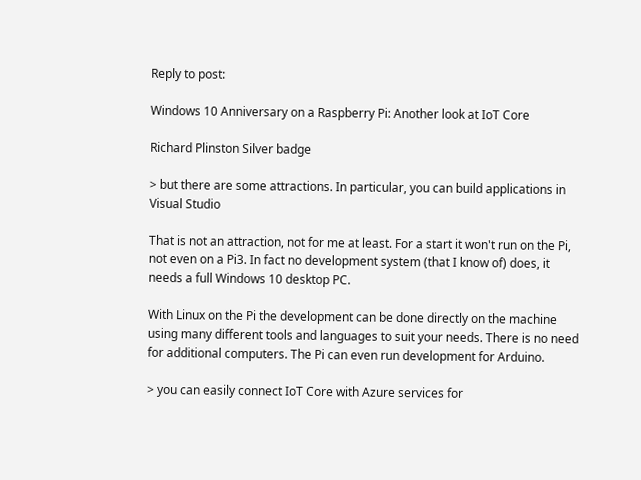Reply to post:

Windows 10 Anniversary on a Raspberry Pi: Another look at IoT Core

Richard Plinston Silver badge

> but there are some attractions. In particular, you can build applications in Visual Studio

That is not an attraction, not for me at least. For a start it won't run on the Pi, not even on a Pi3. In fact no development system (that I know of) does, it needs a full Windows 10 desktop PC.

With Linux on the Pi the development can be done directly on the machine using many different tools and languages to suit your needs. There is no need for additional computers. The Pi can even run development for Arduino.

> you can easily connect IoT Core with Azure services for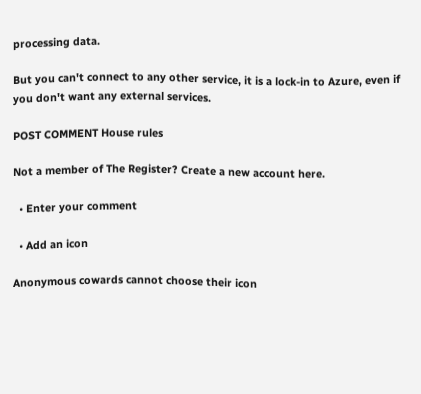processing data.

But you can't connect to any other service, it is a lock-in to Azure, even if you don't want any external services.

POST COMMENT House rules

Not a member of The Register? Create a new account here.

  • Enter your comment

  • Add an icon

Anonymous cowards cannot choose their icon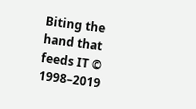Biting the hand that feeds IT © 1998–2019